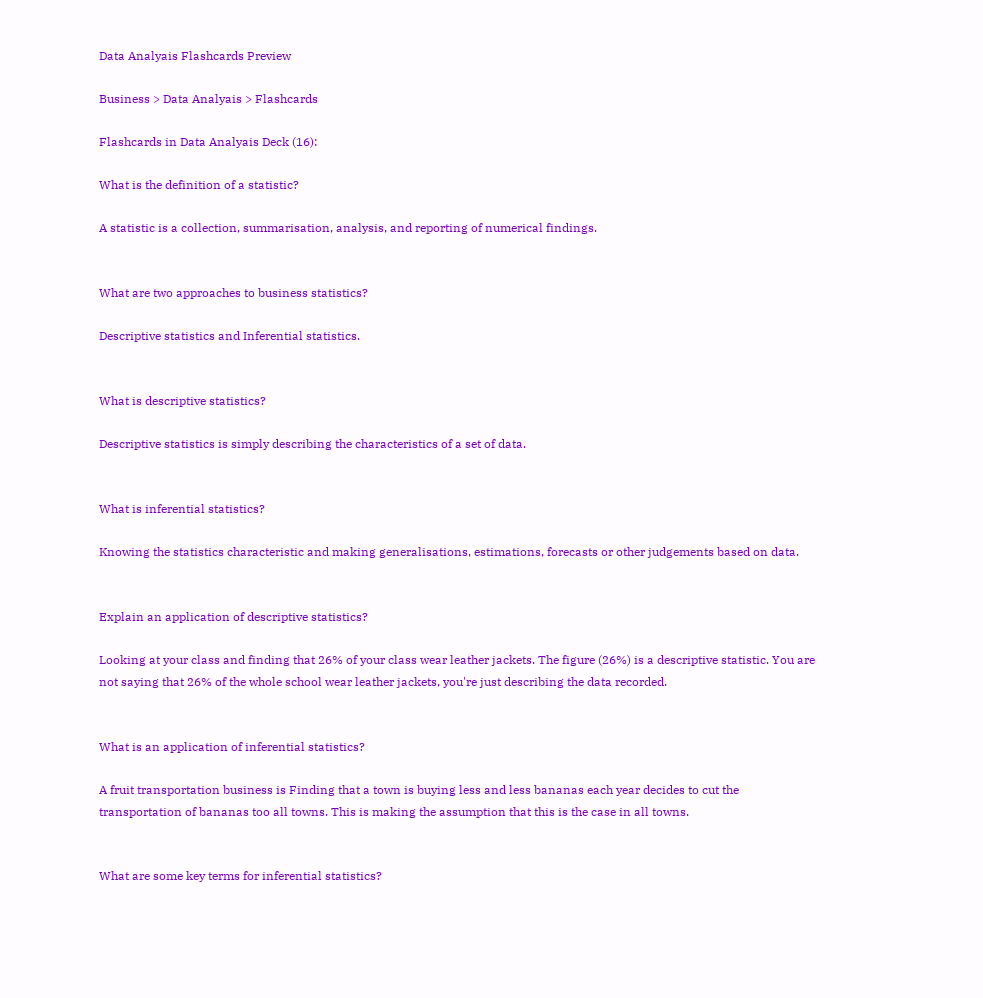Data Analyais Flashcards Preview

Business > Data Analyais > Flashcards

Flashcards in Data Analyais Deck (16):

What is the definition of a statistic?

A statistic is a collection, summarisation, analysis, and reporting of numerical findings.


What are two approaches to business statistics?

Descriptive statistics and Inferential statistics.


What is descriptive statistics?

Descriptive statistics is simply describing the characteristics of a set of data.


What is inferential statistics?

Knowing the statistics characteristic and making generalisations, estimations, forecasts or other judgements based on data.


Explain an application of descriptive statistics?

Looking at your class and finding that 26% of your class wear leather jackets. The figure (26%) is a descriptive statistic. You are not saying that 26% of the whole school wear leather jackets, you're just describing the data recorded.


What is an application of inferential statistics?

A fruit transportation business is Finding that a town is buying less and less bananas each year decides to cut the transportation of bananas too all towns. This is making the assumption that this is the case in all towns.


What are some key terms for inferential statistics?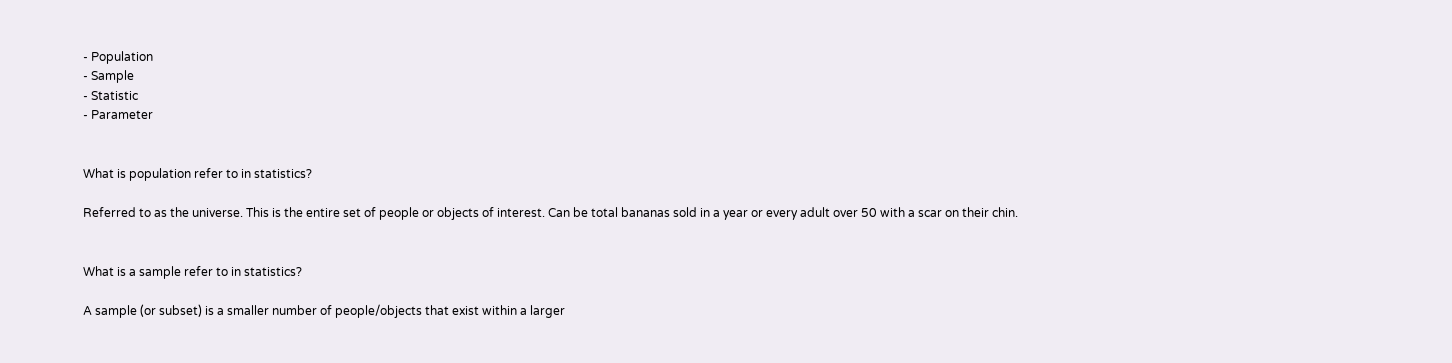- Population
- Sample
- Statistic
- Parameter


What is population refer to in statistics?

Referred to as the universe. This is the entire set of people or objects of interest. Can be total bananas sold in a year or every adult over 50 with a scar on their chin.


What is a sample refer to in statistics?

A sample (or subset) is a smaller number of people/objects that exist within a larger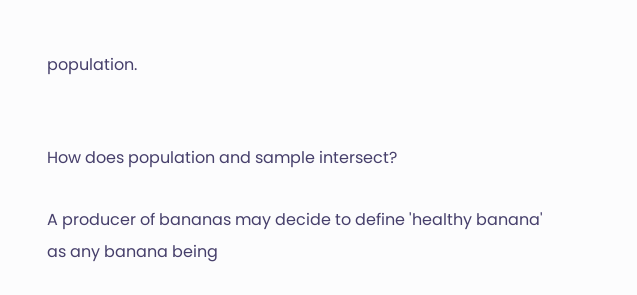population.


How does population and sample intersect?

A producer of bananas may decide to define 'healthy banana' as any banana being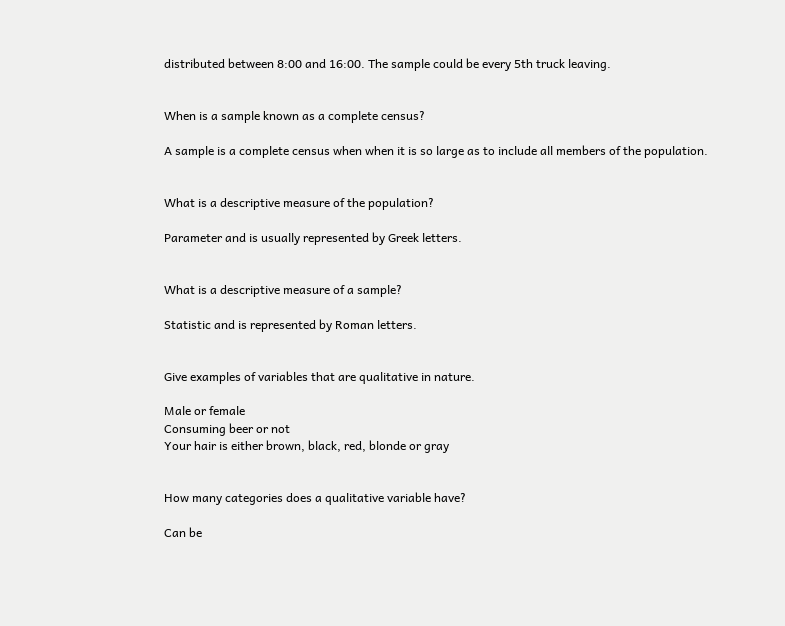distributed between 8:00 and 16:00. The sample could be every 5th truck leaving.


When is a sample known as a complete census?

A sample is a complete census when when it is so large as to include all members of the population.


What is a descriptive measure of the population?

Parameter and is usually represented by Greek letters.


What is a descriptive measure of a sample?

Statistic and is represented by Roman letters.


Give examples of variables that are qualitative in nature.

Male or female
Consuming beer or not
Your hair is either brown, black, red, blonde or gray


How many categories does a qualitative variable have?

Can be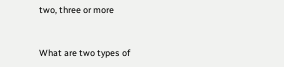two, three or more


What are two types of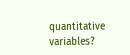quantitative variables?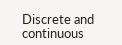Discrete and continuous